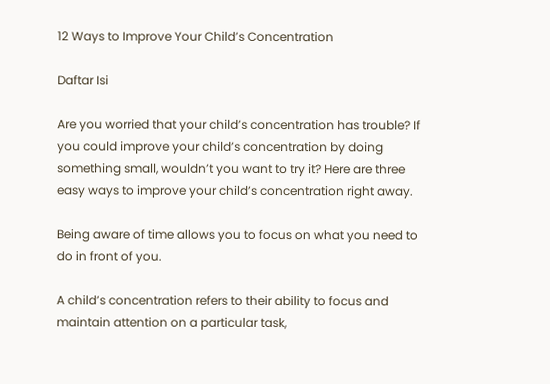12 Ways to Improve Your Child’s Concentration

Daftar Isi

Are you worried that your child’s concentration has trouble? If you could improve your child’s concentration by doing something small, wouldn’t you want to try it? Here are three easy ways to improve your child’s concentration right away.

Being aware of time allows you to focus on what you need to do in front of you.

A child’s concentration refers to their ability to focus and maintain attention on a particular task,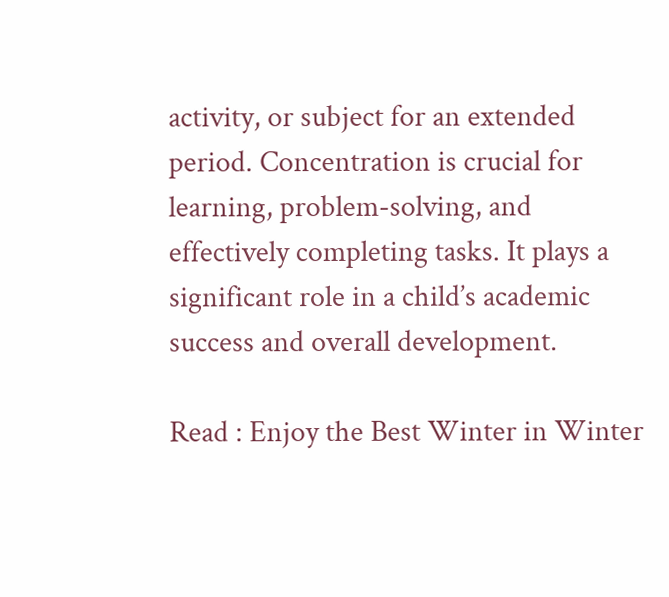activity, or subject for an extended period. Concentration is crucial for learning, problem-solving, and effectively completing tasks. It plays a significant role in a child’s academic success and overall development.

Read : Enjoy the Best Winter in Winter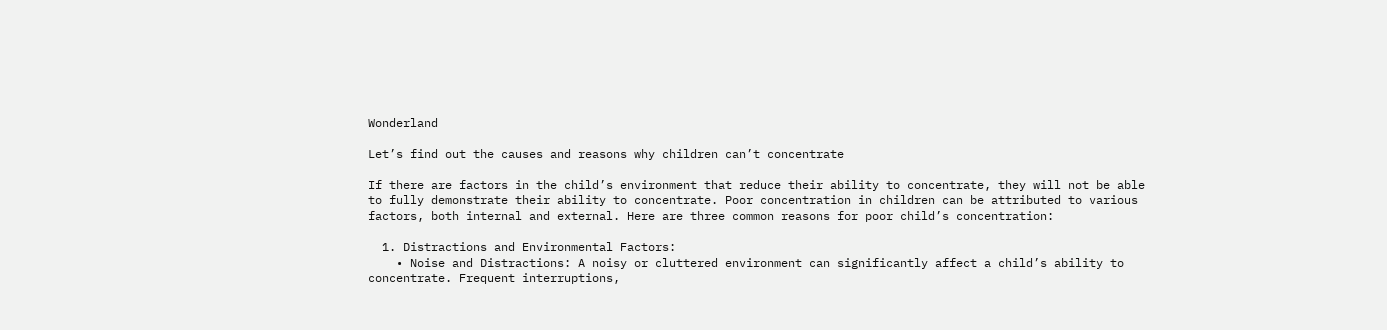Wonderland

Let’s find out the causes and reasons why children can’t concentrate

If there are factors in the child’s environment that reduce their ability to concentrate, they will not be able to fully demonstrate their ability to concentrate. Poor concentration in children can be attributed to various factors, both internal and external. Here are three common reasons for poor child’s concentration:

  1. Distractions and Environmental Factors:
    • Noise and Distractions: A noisy or cluttered environment can significantly affect a child’s ability to concentrate. Frequent interruptions,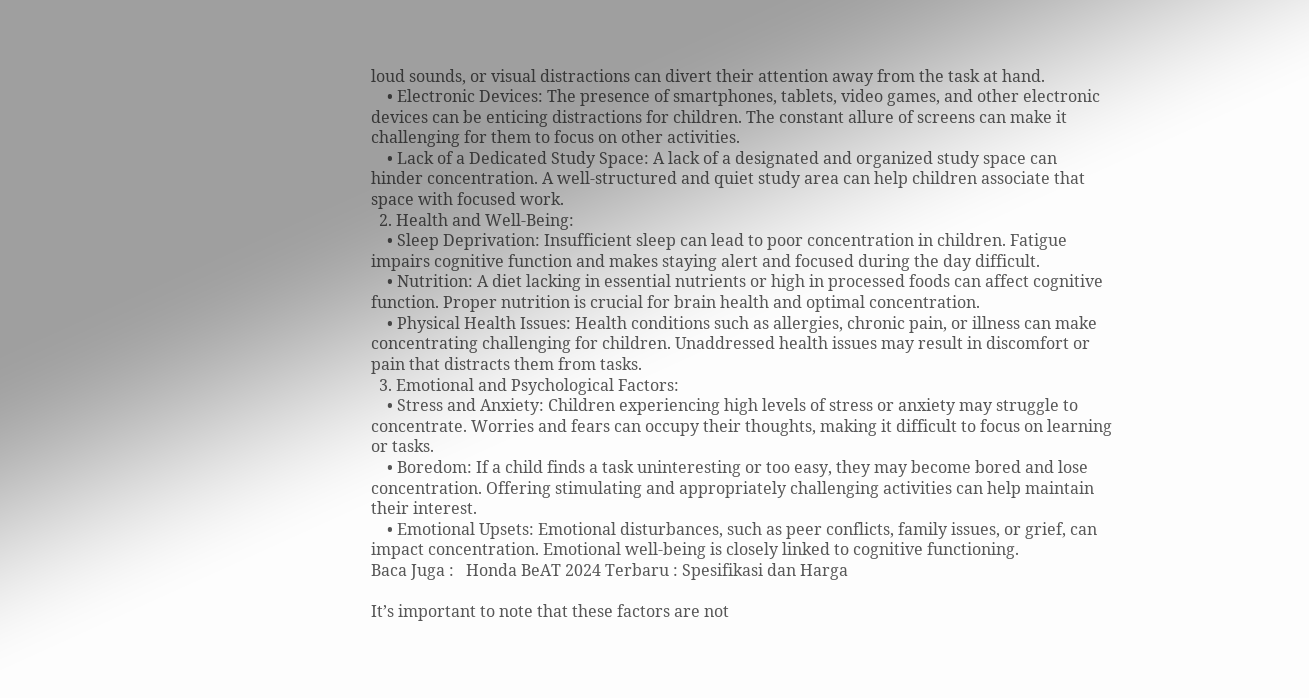loud sounds, or visual distractions can divert their attention away from the task at hand.
    • Electronic Devices: The presence of smartphones, tablets, video games, and other electronic devices can be enticing distractions for children. The constant allure of screens can make it challenging for them to focus on other activities.
    • Lack of a Dedicated Study Space: A lack of a designated and organized study space can hinder concentration. A well-structured and quiet study area can help children associate that space with focused work.
  2. Health and Well-Being:
    • Sleep Deprivation: Insufficient sleep can lead to poor concentration in children. Fatigue impairs cognitive function and makes staying alert and focused during the day difficult.
    • Nutrition: A diet lacking in essential nutrients or high in processed foods can affect cognitive function. Proper nutrition is crucial for brain health and optimal concentration.
    • Physical Health Issues: Health conditions such as allergies, chronic pain, or illness can make concentrating challenging for children. Unaddressed health issues may result in discomfort or pain that distracts them from tasks.
  3. Emotional and Psychological Factors:
    • Stress and Anxiety: Children experiencing high levels of stress or anxiety may struggle to concentrate. Worries and fears can occupy their thoughts, making it difficult to focus on learning or tasks.
    • Boredom: If a child finds a task uninteresting or too easy, they may become bored and lose concentration. Offering stimulating and appropriately challenging activities can help maintain their interest.
    • Emotional Upsets: Emotional disturbances, such as peer conflicts, family issues, or grief, can impact concentration. Emotional well-being is closely linked to cognitive functioning.
Baca Juga :   Honda BeAT 2024 Terbaru : Spesifikasi dan Harga

It’s important to note that these factors are not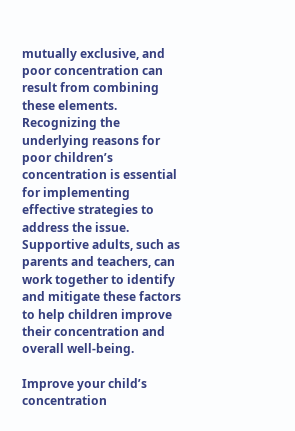mutually exclusive, and poor concentration can result from combining these elements. Recognizing the underlying reasons for poor children’s concentration is essential for implementing effective strategies to address the issue. Supportive adults, such as parents and teachers, can work together to identify and mitigate these factors to help children improve their concentration and overall well-being.

Improve your child’s concentration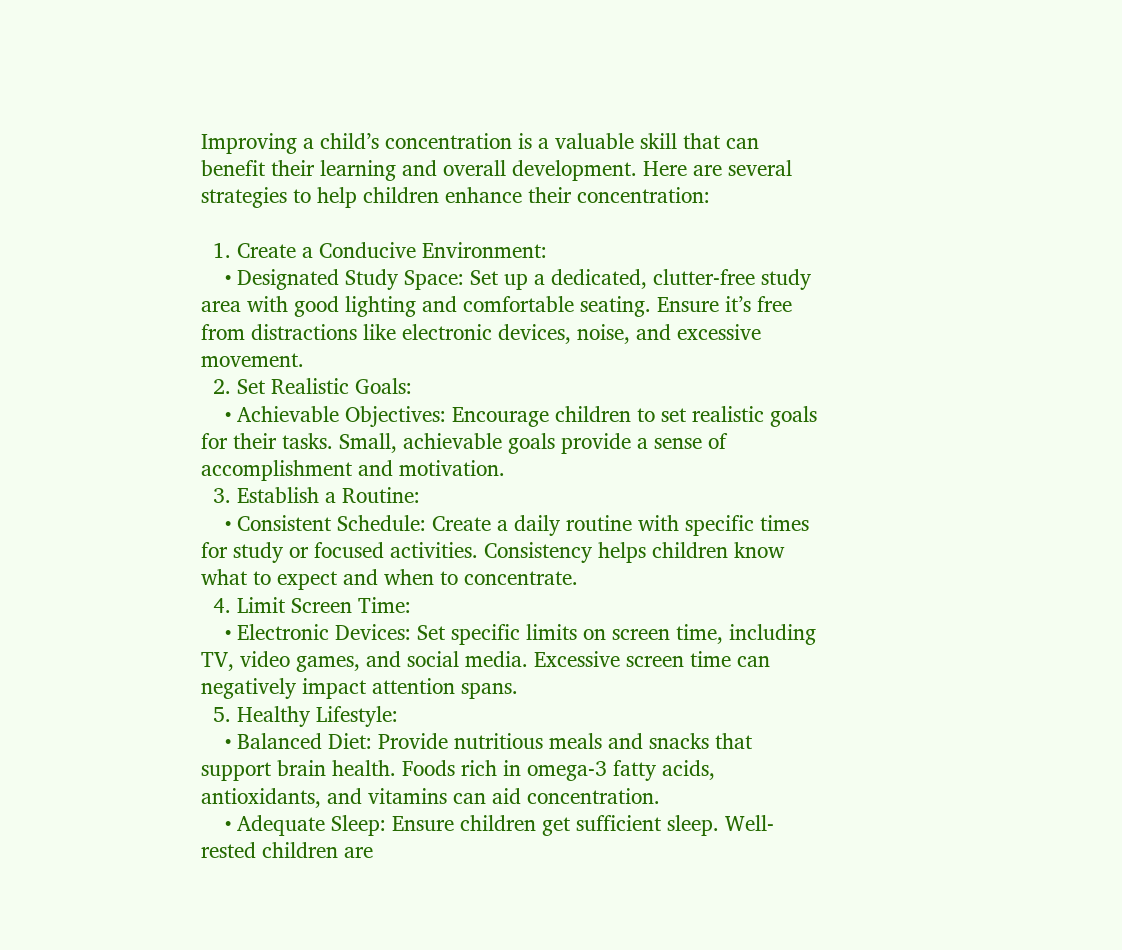Improving a child’s concentration is a valuable skill that can benefit their learning and overall development. Here are several strategies to help children enhance their concentration:

  1. Create a Conducive Environment:
    • Designated Study Space: Set up a dedicated, clutter-free study area with good lighting and comfortable seating. Ensure it’s free from distractions like electronic devices, noise, and excessive movement.
  2. Set Realistic Goals:
    • Achievable Objectives: Encourage children to set realistic goals for their tasks. Small, achievable goals provide a sense of accomplishment and motivation.
  3. Establish a Routine:
    • Consistent Schedule: Create a daily routine with specific times for study or focused activities. Consistency helps children know what to expect and when to concentrate.
  4. Limit Screen Time:
    • Electronic Devices: Set specific limits on screen time, including TV, video games, and social media. Excessive screen time can negatively impact attention spans.
  5. Healthy Lifestyle:
    • Balanced Diet: Provide nutritious meals and snacks that support brain health. Foods rich in omega-3 fatty acids, antioxidants, and vitamins can aid concentration.
    • Adequate Sleep: Ensure children get sufficient sleep. Well-rested children are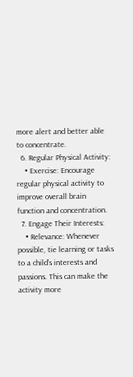more alert and better able to concentrate.
  6. Regular Physical Activity:
    • Exercise: Encourage regular physical activity to improve overall brain function and concentration.
  7. Engage Their Interests:
    • Relevance: Whenever possible, tie learning or tasks to a child’s interests and passions. This can make the activity more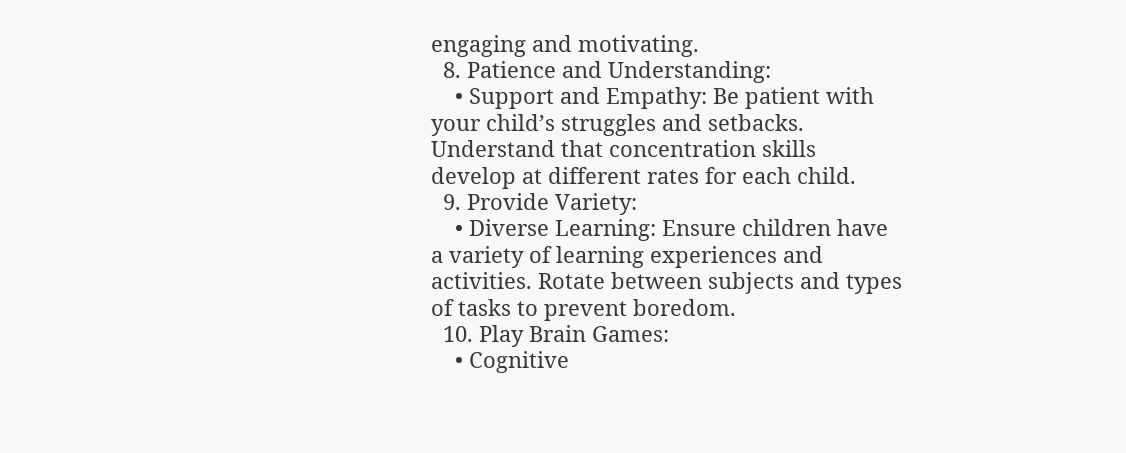engaging and motivating.
  8. Patience and Understanding:
    • Support and Empathy: Be patient with your child’s struggles and setbacks. Understand that concentration skills develop at different rates for each child.
  9. Provide Variety:
    • Diverse Learning: Ensure children have a variety of learning experiences and activities. Rotate between subjects and types of tasks to prevent boredom.
  10. Play Brain Games:
    • Cognitive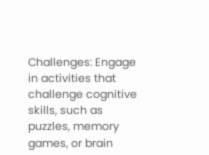Challenges: Engage in activities that challenge cognitive skills, such as puzzles, memory games, or brain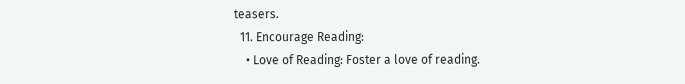teasers.
  11. Encourage Reading:
    • Love of Reading: Foster a love of reading.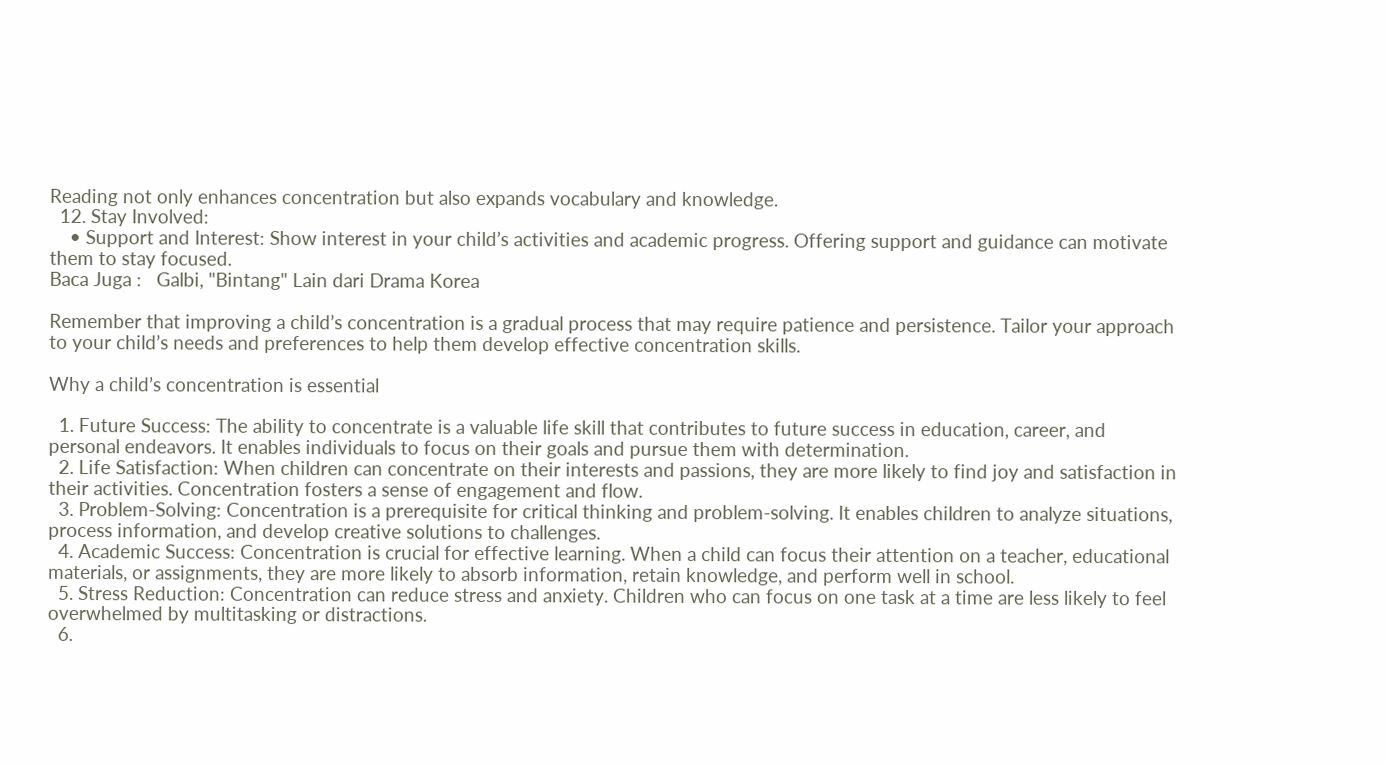Reading not only enhances concentration but also expands vocabulary and knowledge.
  12. Stay Involved:
    • Support and Interest: Show interest in your child’s activities and academic progress. Offering support and guidance can motivate them to stay focused.
Baca Juga :   Galbi, "Bintang" Lain dari Drama Korea

Remember that improving a child’s concentration is a gradual process that may require patience and persistence. Tailor your approach to your child’s needs and preferences to help them develop effective concentration skills.

Why a child’s concentration is essential

  1. Future Success: The ability to concentrate is a valuable life skill that contributes to future success in education, career, and personal endeavors. It enables individuals to focus on their goals and pursue them with determination.
  2. Life Satisfaction: When children can concentrate on their interests and passions, they are more likely to find joy and satisfaction in their activities. Concentration fosters a sense of engagement and flow.
  3. Problem-Solving: Concentration is a prerequisite for critical thinking and problem-solving. It enables children to analyze situations, process information, and develop creative solutions to challenges.
  4. Academic Success: Concentration is crucial for effective learning. When a child can focus their attention on a teacher, educational materials, or assignments, they are more likely to absorb information, retain knowledge, and perform well in school.
  5. Stress Reduction: Concentration can reduce stress and anxiety. Children who can focus on one task at a time are less likely to feel overwhelmed by multitasking or distractions.
  6.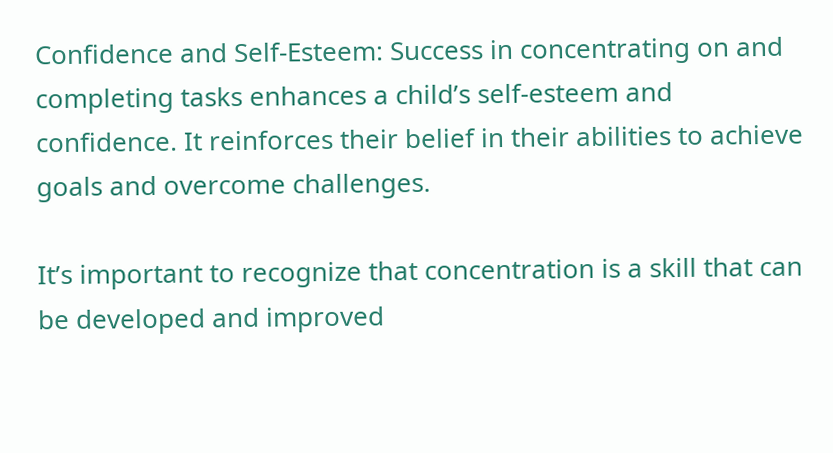Confidence and Self-Esteem: Success in concentrating on and completing tasks enhances a child’s self-esteem and confidence. It reinforces their belief in their abilities to achieve goals and overcome challenges.

It’s important to recognize that concentration is a skill that can be developed and improved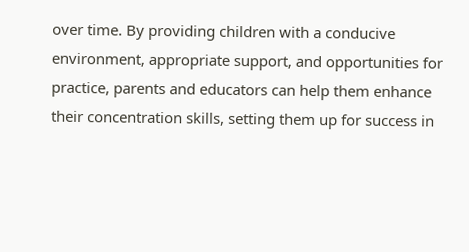over time. By providing children with a conducive environment, appropriate support, and opportunities for practice, parents and educators can help them enhance their concentration skills, setting them up for success in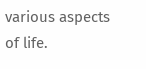various aspects of life.